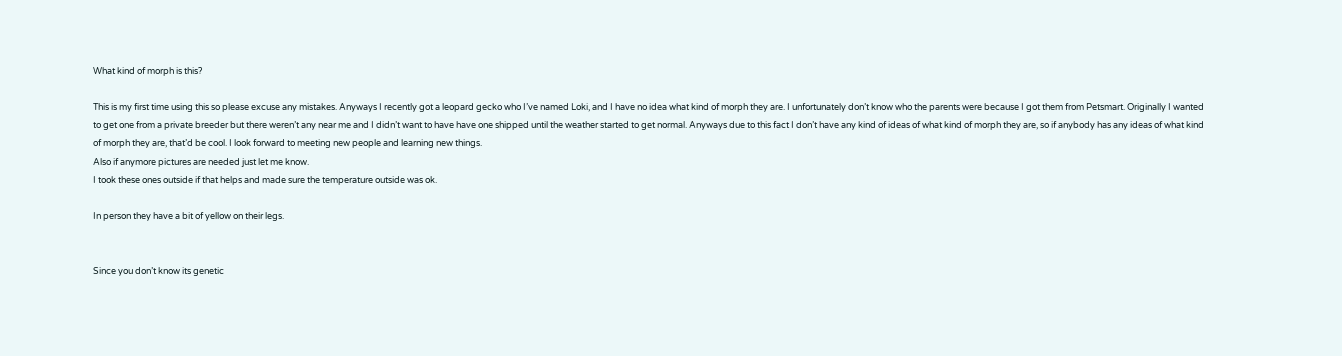What kind of morph is this?

This is my first time using this so please excuse any mistakes. Anyways I recently got a leopard gecko who I’ve named Loki, and I have no idea what kind of morph they are. I unfortunately don’t know who the parents were because I got them from Petsmart. Originally I wanted to get one from a private breeder but there weren’t any near me and I didn’t want to have have one shipped until the weather started to get normal. Anyways due to this fact I don’t have any kind of ideas of what kind of morph they are, so if anybody has any ideas of what kind of morph they are, that’d be cool. I look forward to meeting new people and learning new things.
Also if anymore pictures are needed just let me know.
I took these ones outside if that helps and made sure the temperature outside was ok.

In person they have a bit of yellow on their legs.


Since you don’t know its genetic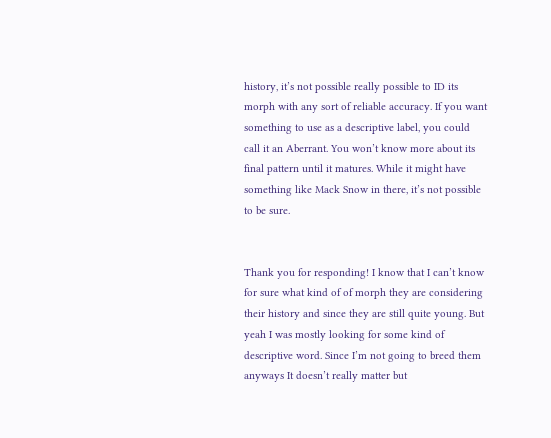history, it’s not possible really possible to ID its morph with any sort of reliable accuracy. If you want something to use as a descriptive label, you could call it an Aberrant. You won’t know more about its final pattern until it matures. While it might have something like Mack Snow in there, it’s not possible to be sure.


Thank you for responding! I know that I can’t know for sure what kind of of morph they are considering their history and since they are still quite young. But yeah I was mostly looking for some kind of descriptive word. Since I’m not going to breed them anyways It doesn’t really matter but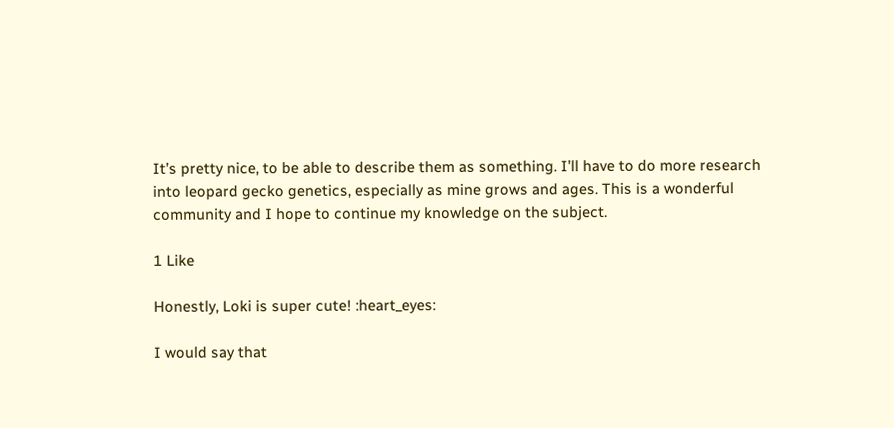It’s pretty nice, to be able to describe them as something. I’ll have to do more research into leopard gecko genetics, especially as mine grows and ages. This is a wonderful community and I hope to continue my knowledge on the subject.

1 Like

Honestly, Loki is super cute! :heart_eyes:

I would say that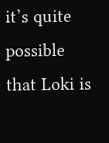it’s quite possible that Loki is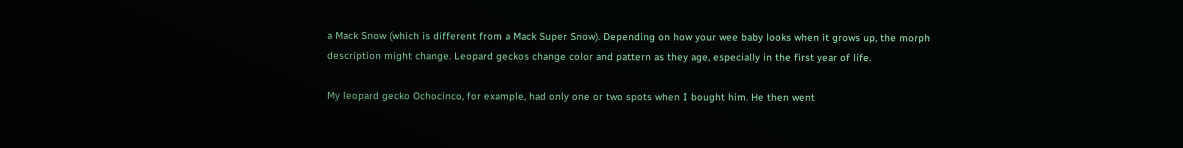a Mack Snow (which is different from a Mack Super Snow). Depending on how your wee baby looks when it grows up, the morph description might change. Leopard geckos change color and pattern as they age, especially in the first year of life.

My leopard gecko Ochocinco, for example, had only one or two spots when I bought him. He then went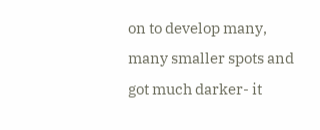on to develop many, many smaller spots and got much darker- it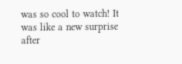was so cool to watch! It was like a new surprise after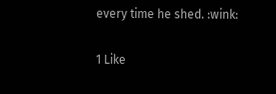every time he shed. :wink:

1 Like